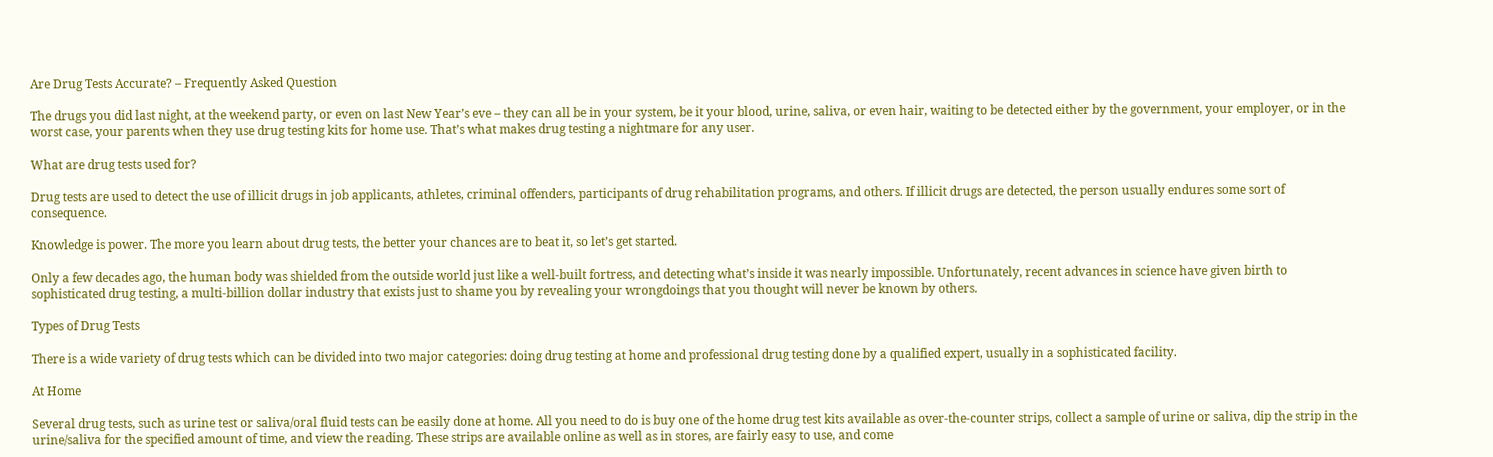Are Drug Tests Accurate? – Frequently Asked Question

The drugs you did last night, at the weekend party, or even on last New Year’s eve – they can all be in your system, be it your blood, urine, saliva, or even hair, waiting to be detected either by the government, your employer, or in the worst case, your parents when they use drug testing kits for home use. That’s what makes drug testing a nightmare for any user.

What are drug tests used for?

Drug tests are used to detect the use of illicit drugs in job applicants, athletes, criminal offenders, participants of drug rehabilitation programs, and others. If illicit drugs are detected, the person usually endures some sort of consequence.

Knowledge is power. The more you learn about drug tests, the better your chances are to beat it, so let’s get started.

Only a few decades ago, the human body was shielded from the outside world just like a well-built fortress, and detecting what’s inside it was nearly impossible. Unfortunately, recent advances in science have given birth to sophisticated drug testing, a multi-billion dollar industry that exists just to shame you by revealing your wrongdoings that you thought will never be known by others.

Types of Drug Tests

There is a wide variety of drug tests which can be divided into two major categories: doing drug testing at home and professional drug testing done by a qualified expert, usually in a sophisticated facility.

At Home

Several drug tests, such as urine test or saliva/oral fluid tests can be easily done at home. All you need to do is buy one of the home drug test kits available as over-the-counter strips, collect a sample of urine or saliva, dip the strip in the urine/saliva for the specified amount of time, and view the reading. These strips are available online as well as in stores, are fairly easy to use, and come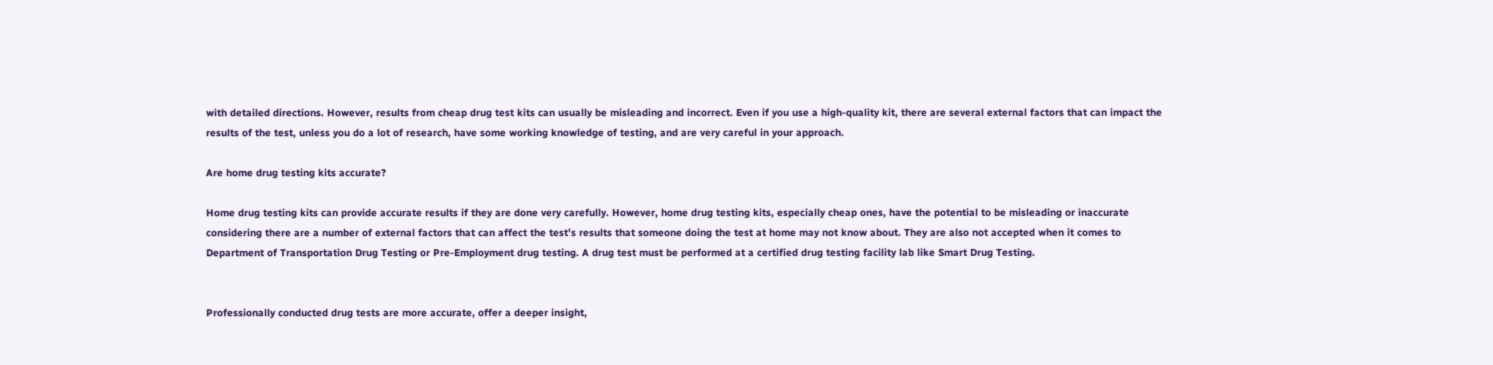with detailed directions. However, results from cheap drug test kits can usually be misleading and incorrect. Even if you use a high-quality kit, there are several external factors that can impact the results of the test, unless you do a lot of research, have some working knowledge of testing, and are very careful in your approach.

Are home drug testing kits accurate?

Home drug testing kits can provide accurate results if they are done very carefully. However, home drug testing kits, especially cheap ones, have the potential to be misleading or inaccurate considering there are a number of external factors that can affect the test’s results that someone doing the test at home may not know about. They are also not accepted when it comes to Department of Transportation Drug Testing or Pre-Employment drug testing. A drug test must be performed at a certified drug testing facility lab like Smart Drug Testing.


Professionally conducted drug tests are more accurate, offer a deeper insight,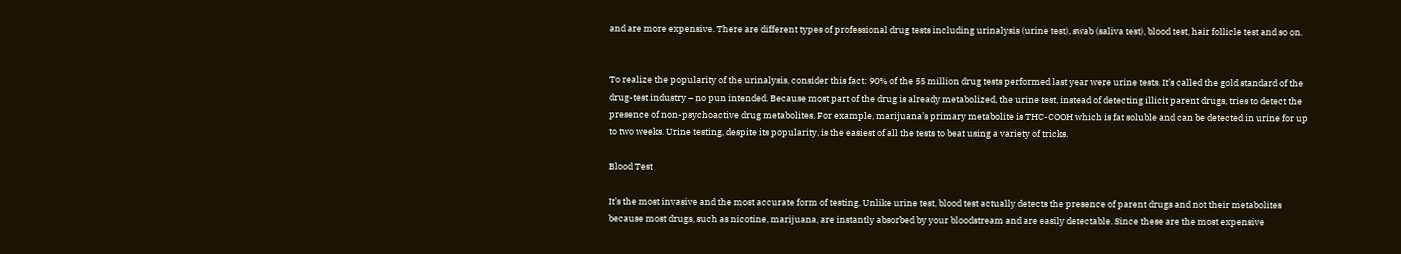and are more expensive. There are different types of professional drug tests including urinalysis (urine test), swab (saliva test), blood test, hair follicle test and so on.


To realize the popularity of the urinalysis, consider this fact: 90% of the 55 million drug tests performed last year were urine tests. It’s called the gold standard of the drug-test industry – no pun intended. Because most part of the drug is already metabolized, the urine test, instead of detecting illicit parent drugs, tries to detect the presence of non-psychoactive drug metabolites. For example, marijuana’s primary metabolite is THC-COOH which is fat soluble and can be detected in urine for up to two weeks. Urine testing, despite its popularity, is the easiest of all the tests to beat using a variety of tricks.

Blood Test

It’s the most invasive and the most accurate form of testing. Unlike urine test, blood test actually detects the presence of parent drugs and not their metabolites because most drugs, such as nicotine, marijuana, are instantly absorbed by your bloodstream and are easily detectable. Since these are the most expensive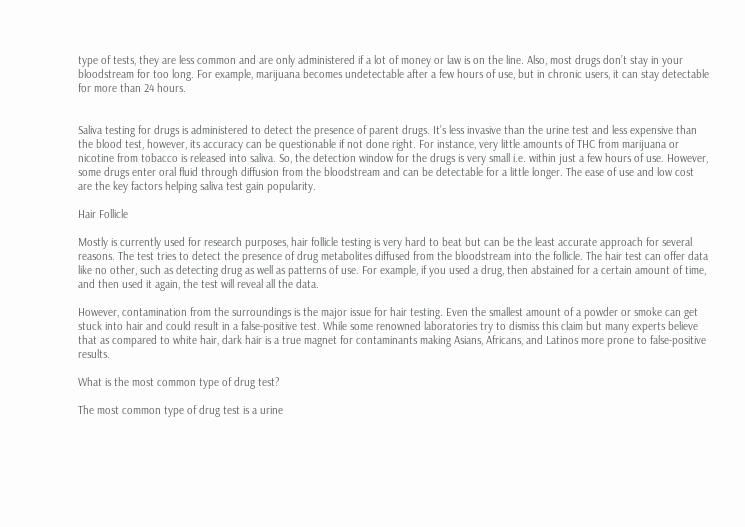type of tests, they are less common and are only administered if a lot of money or law is on the line. Also, most drugs don’t stay in your bloodstream for too long. For example, marijuana becomes undetectable after a few hours of use, but in chronic users, it can stay detectable for more than 24 hours.


Saliva testing for drugs is administered to detect the presence of parent drugs. It’s less invasive than the urine test and less expensive than the blood test, however, its accuracy can be questionable if not done right. For instance, very little amounts of THC from marijuana or nicotine from tobacco is released into saliva. So, the detection window for the drugs is very small i.e. within just a few hours of use. However, some drugs enter oral fluid through diffusion from the bloodstream and can be detectable for a little longer. The ease of use and low cost are the key factors helping saliva test gain popularity.

Hair Follicle

Mostly is currently used for research purposes, hair follicle testing is very hard to beat but can be the least accurate approach for several reasons. The test tries to detect the presence of drug metabolites diffused from the bloodstream into the follicle. The hair test can offer data like no other, such as detecting drug as well as patterns of use. For example, if you used a drug, then abstained for a certain amount of time, and then used it again, the test will reveal all the data.

However, contamination from the surroundings is the major issue for hair testing. Even the smallest amount of a powder or smoke can get stuck into hair and could result in a false-positive test. While some renowned laboratories try to dismiss this claim but many experts believe that as compared to white hair, dark hair is a true magnet for contaminants making Asians, Africans, and Latinos more prone to false-positive results.

What is the most common type of drug test?

The most common type of drug test is a urine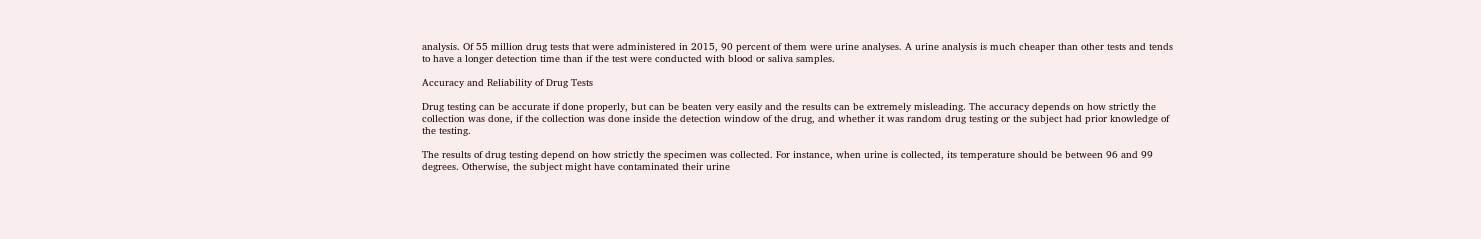analysis. Of 55 million drug tests that were administered in 2015, 90 percent of them were urine analyses. A urine analysis is much cheaper than other tests and tends to have a longer detection time than if the test were conducted with blood or saliva samples.

Accuracy and Reliability of Drug Tests

Drug testing can be accurate if done properly, but can be beaten very easily and the results can be extremely misleading. The accuracy depends on how strictly the collection was done, if the collection was done inside the detection window of the drug, and whether it was random drug testing or the subject had prior knowledge of the testing.

The results of drug testing depend on how strictly the specimen was collected. For instance, when urine is collected, its temperature should be between 96 and 99 degrees. Otherwise, the subject might have contaminated their urine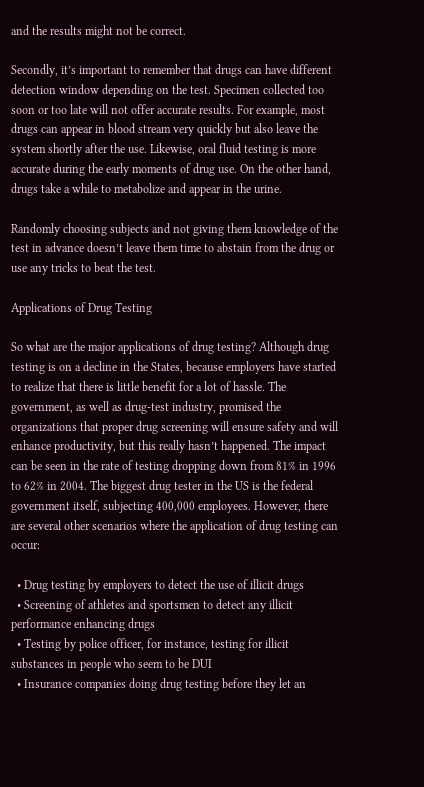and the results might not be correct.

Secondly, it’s important to remember that drugs can have different detection window depending on the test. Specimen collected too soon or too late will not offer accurate results. For example, most drugs can appear in blood stream very quickly but also leave the system shortly after the use. Likewise, oral fluid testing is more accurate during the early moments of drug use. On the other hand, drugs take a while to metabolize and appear in the urine.

Randomly choosing subjects and not giving them knowledge of the test in advance doesn’t leave them time to abstain from the drug or use any tricks to beat the test.

Applications of Drug Testing

So what are the major applications of drug testing? Although drug testing is on a decline in the States, because employers have started to realize that there is little benefit for a lot of hassle. The government, as well as drug-test industry, promised the organizations that proper drug screening will ensure safety and will enhance productivity, but this really hasn’t happened. The impact can be seen in the rate of testing dropping down from 81% in 1996 to 62% in 2004. The biggest drug tester in the US is the federal government itself, subjecting 400,000 employees. However, there are several other scenarios where the application of drug testing can occur:

  • Drug testing by employers to detect the use of illicit drugs
  • Screening of athletes and sportsmen to detect any illicit performance enhancing drugs
  • Testing by police officer, for instance, testing for illicit substances in people who seem to be DUI
  • Insurance companies doing drug testing before they let an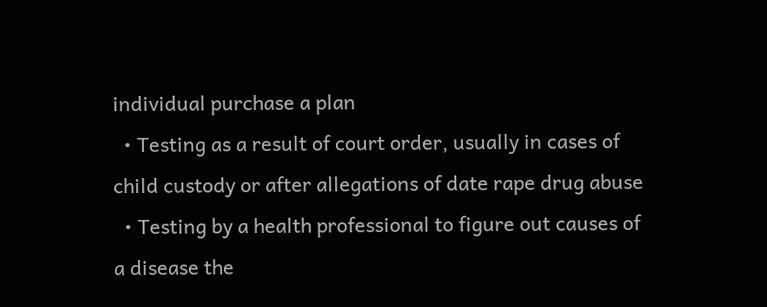individual purchase a plan
  • Testing as a result of court order, usually in cases of child custody or after allegations of date rape drug abuse
  • Testing by a health professional to figure out causes of a disease the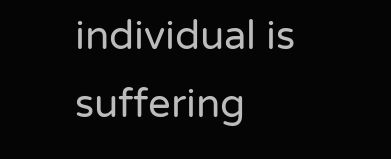individual is suffering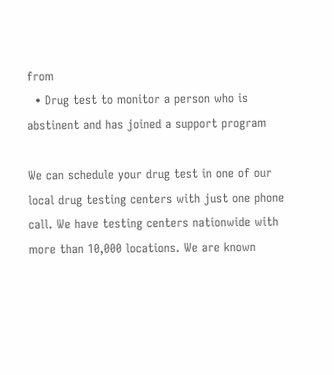from
  • Drug test to monitor a person who is abstinent and has joined a support program

We can schedule your drug test in one of our local drug testing centers with just one phone call. We have testing centers nationwide with more than 10,000 locations. We are known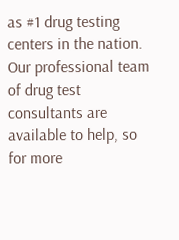as #1 drug testing centers in the nation. Our professional team of drug test consultants are available to help, so for more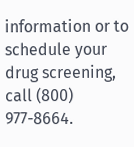information or to schedule your drug screening, call (800) 977-8664.